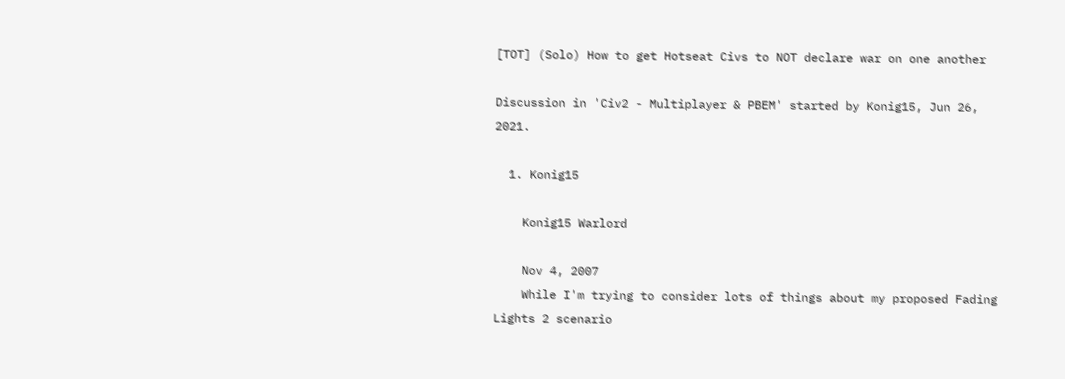[TOT] (Solo) How to get Hotseat Civs to NOT declare war on one another

Discussion in 'Civ2 - Multiplayer & PBEM' started by Konig15, Jun 26, 2021.

  1. Konig15

    Konig15 Warlord

    Nov 4, 2007
    While I'm trying to consider lots of things about my proposed Fading Lights 2 scenario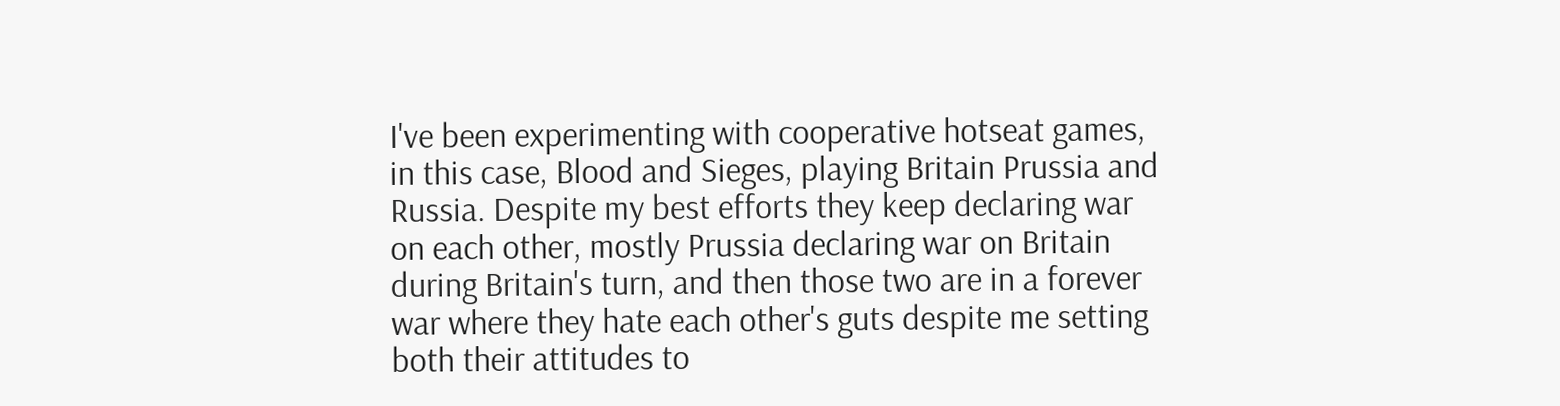I've been experimenting with cooperative hotseat games, in this case, Blood and Sieges, playing Britain Prussia and Russia. Despite my best efforts they keep declaring war on each other, mostly Prussia declaring war on Britain during Britain's turn, and then those two are in a forever war where they hate each other's guts despite me setting both their attitudes to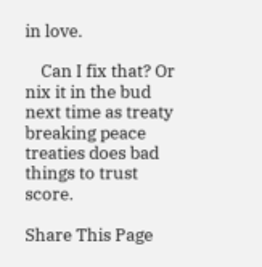in love.

    Can I fix that? Or nix it in the bud next time as treaty breaking peace treaties does bad things to trust score.

Share This Page